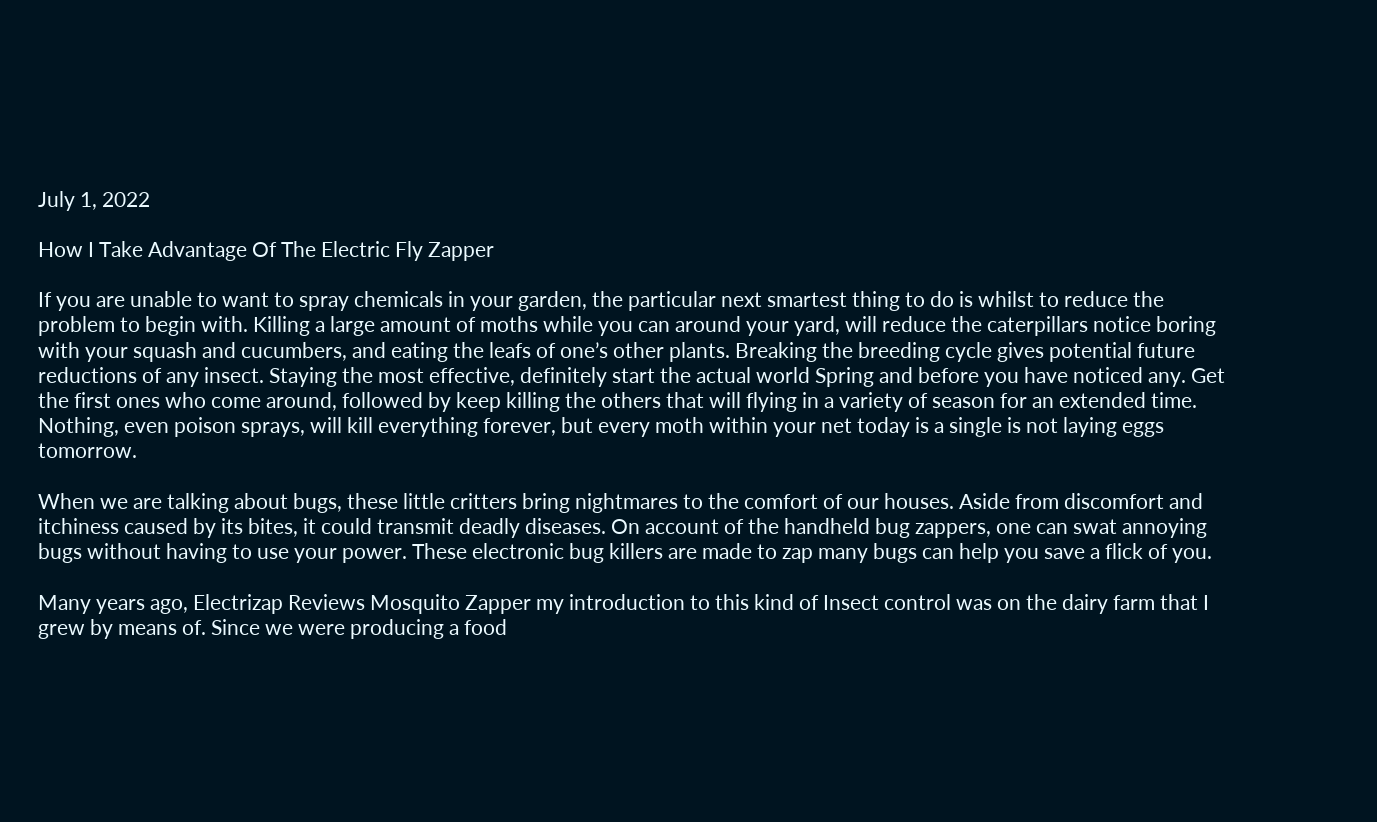July 1, 2022

How I Take Advantage Of The Electric Fly Zapper

If you are unable to want to spray chemicals in your garden, the particular next smartest thing to do is whilst to reduce the problem to begin with. Killing a large amount of moths while you can around your yard, will reduce the caterpillars notice boring with your squash and cucumbers, and eating the leafs of one’s other plants. Breaking the breeding cycle gives potential future reductions of any insect. Staying the most effective, definitely start the actual world Spring and before you have noticed any. Get the first ones who come around, followed by keep killing the others that will flying in a variety of season for an extended time. Nothing, even poison sprays, will kill everything forever, but every moth within your net today is a single is not laying eggs tomorrow.

When we are talking about bugs, these little critters bring nightmares to the comfort of our houses. Aside from discomfort and itchiness caused by its bites, it could transmit deadly diseases. On account of the handheld bug zappers, one can swat annoying bugs without having to use your power. These electronic bug killers are made to zap many bugs can help you save a flick of you.

Many years ago, Electrizap Reviews Mosquito Zapper my introduction to this kind of Insect control was on the dairy farm that I grew by means of. Since we were producing a food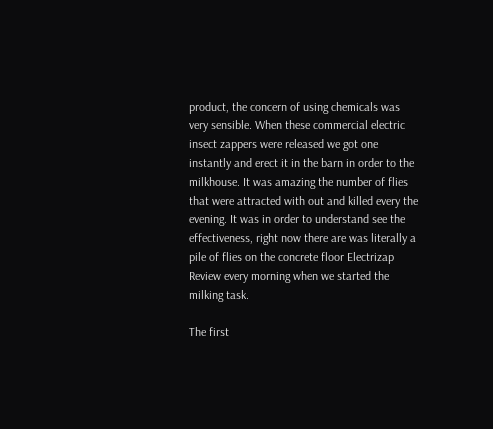product, the concern of using chemicals was very sensible. When these commercial electric insect zappers were released we got one instantly and erect it in the barn in order to the milkhouse. It was amazing the number of flies that were attracted with out and killed every the evening. It was in order to understand see the effectiveness, right now there are was literally a pile of flies on the concrete floor Electrizap Review every morning when we started the milking task.

The first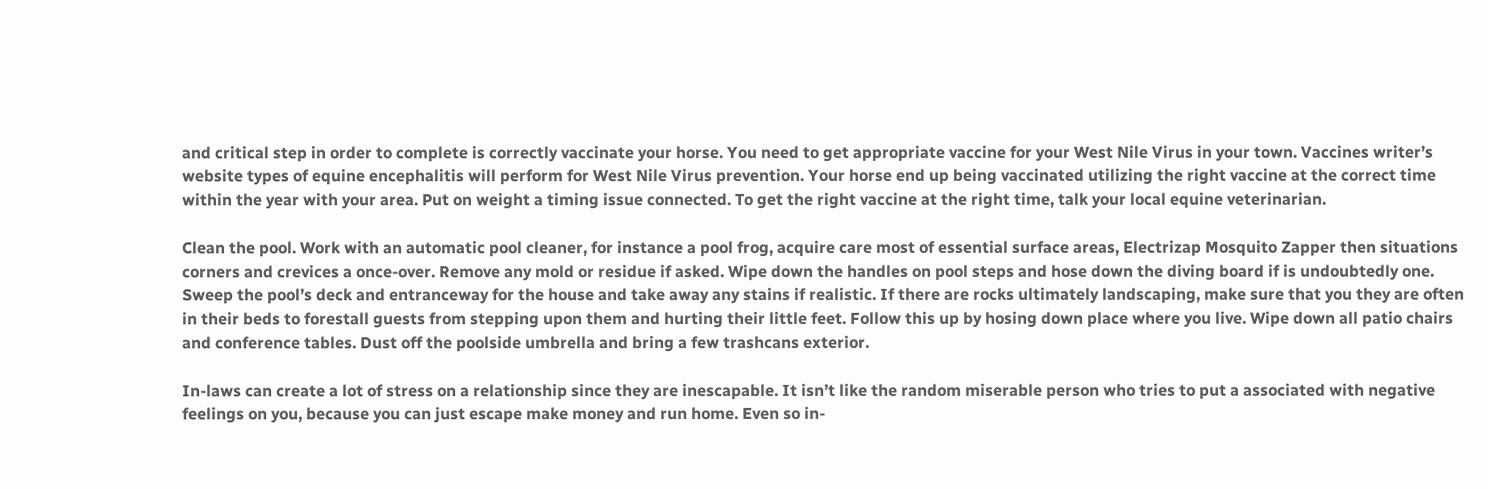and critical step in order to complete is correctly vaccinate your horse. You need to get appropriate vaccine for your West Nile Virus in your town. Vaccines writer’s website types of equine encephalitis will perform for West Nile Virus prevention. Your horse end up being vaccinated utilizing the right vaccine at the correct time within the year with your area. Put on weight a timing issue connected. To get the right vaccine at the right time, talk your local equine veterinarian.

Clean the pool. Work with an automatic pool cleaner, for instance a pool frog, acquire care most of essential surface areas, Electrizap Mosquito Zapper then situations corners and crevices a once-over. Remove any mold or residue if asked. Wipe down the handles on pool steps and hose down the diving board if is undoubtedly one. Sweep the pool’s deck and entranceway for the house and take away any stains if realistic. If there are rocks ultimately landscaping, make sure that you they are often in their beds to forestall guests from stepping upon them and hurting their little feet. Follow this up by hosing down place where you live. Wipe down all patio chairs and conference tables. Dust off the poolside umbrella and bring a few trashcans exterior.

In-laws can create a lot of stress on a relationship since they are inescapable. It isn’t like the random miserable person who tries to put a associated with negative feelings on you, because you can just escape make money and run home. Even so in-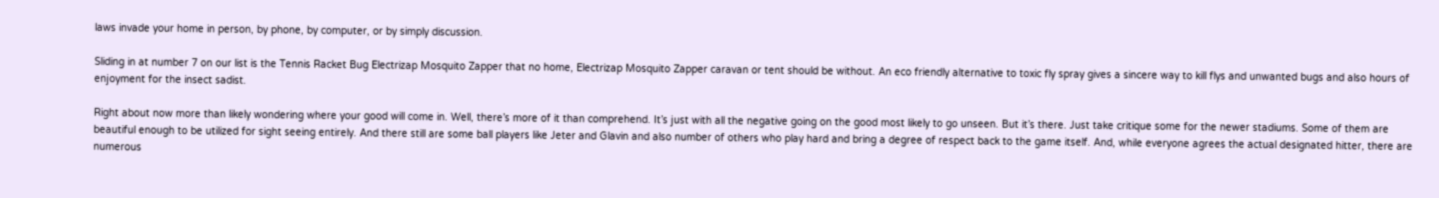laws invade your home in person, by phone, by computer, or by simply discussion.

Sliding in at number 7 on our list is the Tennis Racket Bug Electrizap Mosquito Zapper that no home, Electrizap Mosquito Zapper caravan or tent should be without. An eco friendly alternative to toxic fly spray gives a sincere way to kill flys and unwanted bugs and also hours of enjoyment for the insect sadist.

Right about now more than likely wondering where your good will come in. Well, there’s more of it than comprehend. It’s just with all the negative going on the good most likely to go unseen. But it’s there. Just take critique some for the newer stadiums. Some of them are beautiful enough to be utilized for sight seeing entirely. And there still are some ball players like Jeter and Glavin and also number of others who play hard and bring a degree of respect back to the game itself. And, while everyone agrees the actual designated hitter, there are numerous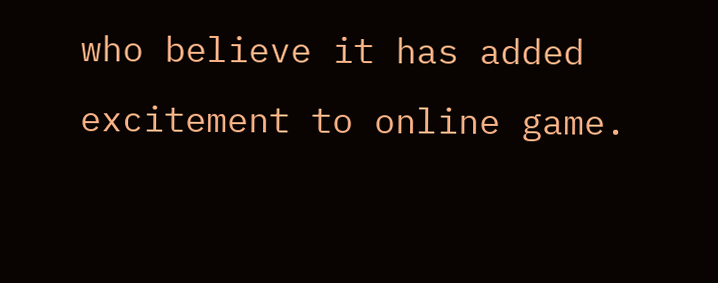who believe it has added excitement to online game.